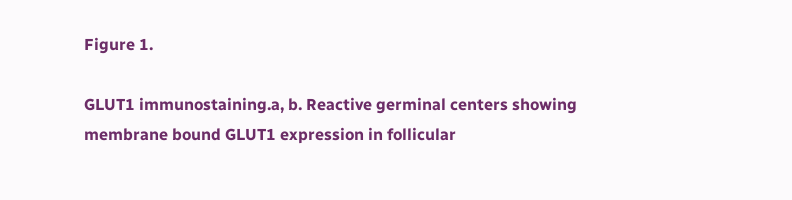Figure 1.

GLUT1 immunostaining.a, b. Reactive germinal centers showing membrane bound GLUT1 expression in follicular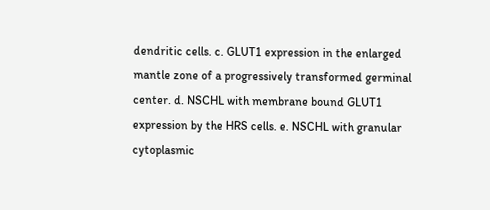dendritic cells. c. GLUT1 expression in the enlarged mantle zone of a progressively transformed germinal center. d. NSCHL with membrane bound GLUT1 expression by the HRS cells. e. NSCHL with granular cytoplasmic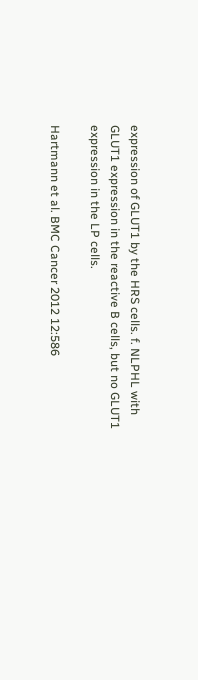expression of GLUT1 by the HRS cells. f. NLPHL with GLUT1 expression in the reactive B cells, but no GLUT1 expression in the LP cells.

Hartmann et al. BMC Cancer 2012 12:586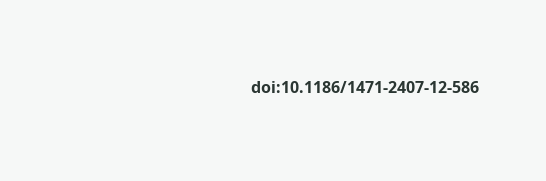doi:10.1186/1471-2407-12-586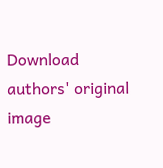Download authors' original image